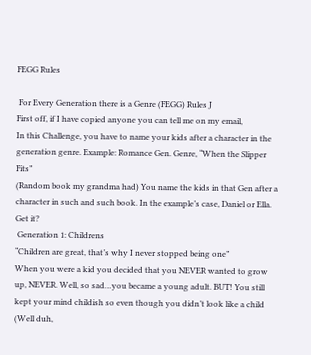FEGG Rules

 For Every Generation there is a Genre (FEGG) Rules J
First off, if I have copied anyone you can tell me on my email,
In this Challenge, you have to name your kids after a character in the generation genre. Example: Romance Gen. Genre, “When the Slipper Fits”
(Random book my grandma had) You name the kids in that Gen after a character in such and such book. In the example’s case, Daniel or Ella. Get it?
 Generation 1: Childrens
“Children are great, that’s why I never stopped being one”
When you were a kid you decided that you NEVER wanted to grow up, NEVER. Well, so sad…you became a young adult. BUT! You still kept your mind childish so even though you didn’t look like a child (Well duh,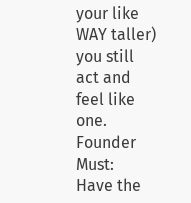your like WAY taller) you still act and feel like one.
Founder Must:
Have the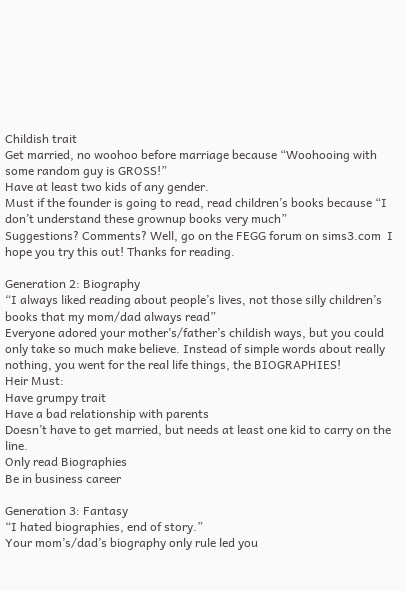Childish trait
Get married, no woohoo before marriage because “Woohooing with some random guy is GROSS!”
Have at least two kids of any gender.
Must if the founder is going to read, read children’s books because “I don’t understand these grownup books very much”
Suggestions? Comments? Well, go on the FEGG forum on sims3.com  I hope you try this out! Thanks for reading.

Generation 2: Biography
“I always liked reading about people’s lives, not those silly children’s books that my mom/dad always read”
Everyone adored your mother’s/father’s childish ways, but you could only take so much make believe. Instead of simple words about really nothing, you went for the real life things, the BIOGRAPHIES!
Heir Must:
Have grumpy trait
Have a bad relationship with parents
Doesn’t have to get married, but needs at least one kid to carry on the line.
Only read Biographies
Be in business career

Generation 3: Fantasy
“I hated biographies, end of story.”
Your mom’s/dad’s biography only rule led you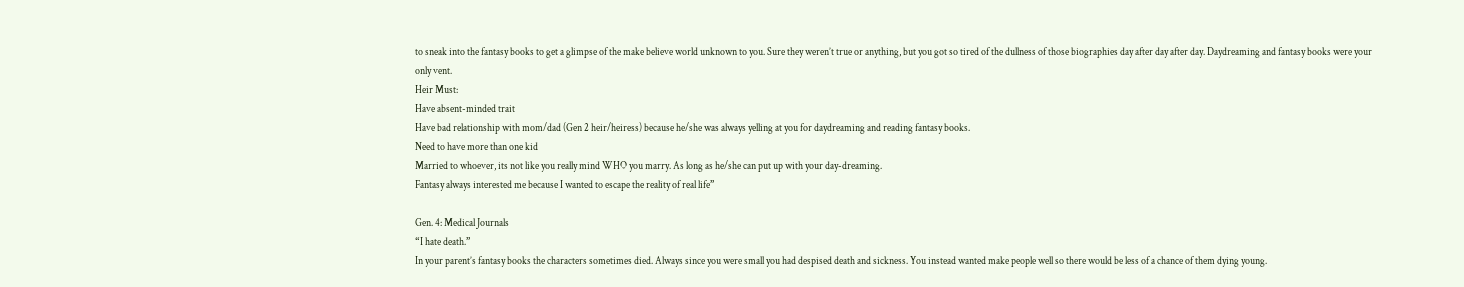to sneak into the fantasy books to get a glimpse of the make believe world unknown to you. Sure they weren’t true or anything, but you got so tired of the dullness of those biographies day after day after day. Daydreaming and fantasy books were your only vent.
Heir Must:
Have absent-minded trait
Have bad relationship with mom/dad (Gen 2 heir/heiress) because he/she was always yelling at you for daydreaming and reading fantasy books.
Need to have more than one kid
Married to whoever, its not like you really mind WHO you marry. As long as he/she can put up with your day-dreaming.
Fantasy always interested me because I wanted to escape the reality of real life”

Gen. 4: Medical Journals
“I hate death.”
In your parent’s fantasy books the characters sometimes died. Always since you were small you had despised death and sickness. You instead wanted make people well so there would be less of a chance of them dying young.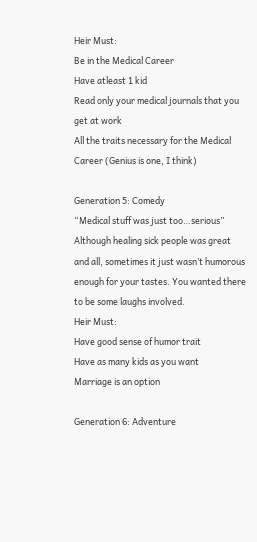Heir Must:
Be in the Medical Career
Have atleast 1 kid
Read only your medical journals that you get at work
All the traits necessary for the Medical Career (Genius is one, I think)

Generation 5: Comedy
“Medical stuff was just too…serious”
Although healing sick people was great and all, sometimes it just wasn’t humorous enough for your tastes. You wanted there to be some laughs involved.
Heir Must:
Have good sense of humor trait
Have as many kids as you want
Marriage is an option

Generation 6: Adventure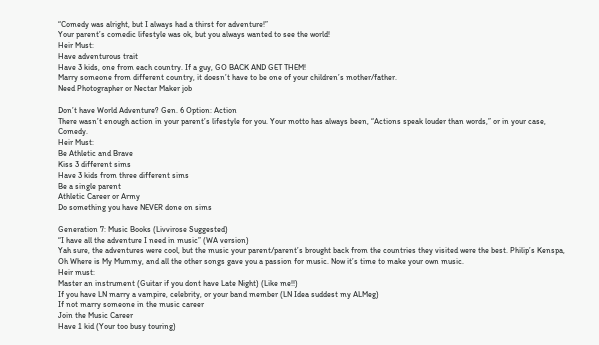“Comedy was alright, but I always had a thirst for adventure!”
Your parent’s comedic lifestyle was ok, but you always wanted to see the world!
Heir Must:
Have adventurous trait
Have 3 kids, one from each country. If a guy, GO BACK AND GET THEM!
Marry someone from different country, it doesn’t have to be one of your children’s mother/father.
Need Photographer or Nectar Maker job

Don’t have World Adventure? Gen. 6 Option: Action
There wasn’t enough action in your parent’s lifestyle for you. Your motto has always been, “Actions speak louder than words,” or in your case, Comedy.
Heir Must:
Be Athletic and Brave
Kiss 3 different sims
Have 3 kids from three different sims
Be a single parent
Athletic Career or Army
Do something you have NEVER done on sims

Generation 7: Music Books (Livvirose Suggested)
“I have all the adventure I need in music” (WA version)
Yah sure, the adventures were cool, but the music your parent/parent’s brought back from the countries they visited were the best. Philip’s Kenspa, Oh Where is My Mummy, and all the other songs gave you a passion for music. Now it’s time to make your own music.
Heir must:
Master an instrument (Guitar if you dont have Late Night) (Like me!!)
If you have LN marry a vampire, celebrity, or your band member (LN Idea suddest my ALMeg)
If not marry someone in the music career
Join the Music Career
Have 1 kid (Your too busy touring)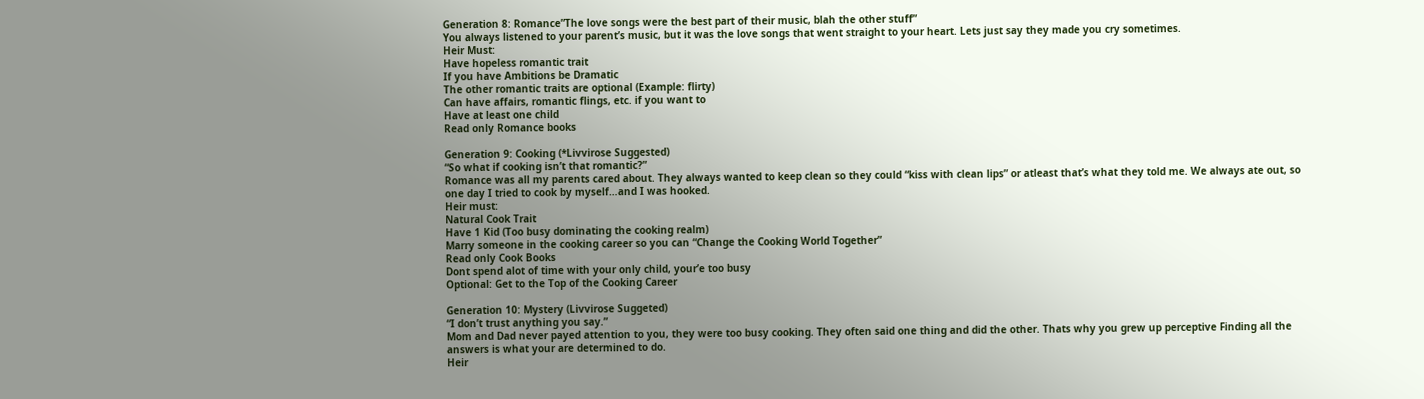Generation 8: Romance”The love songs were the best part of their music, blah the other stuff”
You always listened to your parent’s music, but it was the love songs that went straight to your heart. Lets just say they made you cry sometimes.
Heir Must:
Have hopeless romantic trait
If you have Ambitions be Dramatic
The other romantic traits are optional (Example: flirty)
Can have affairs, romantic flings, etc. if you want to
Have at least one child
Read only Romance books

Generation 9: Cooking (*Livvirose Suggested)
“So what if cooking isn’t that romantic?”
Romance was all my parents cared about. They always wanted to keep clean so they could “kiss with clean lips” or atleast that’s what they told me. We always ate out, so one day I tried to cook by myself…and I was hooked.
Heir must:
Natural Cook Trait
Have 1 Kid (Too busy dominating the cooking realm)
Marry someone in the cooking career so you can “Change the Cooking World Together”
Read only Cook Books
Dont spend alot of time with your only child, your’e too busy
Optional: Get to the Top of the Cooking Career

Generation 10: Mystery (Livvirose Suggeted)
“I don’t trust anything you say.”
Mom and Dad never payed attention to you, they were too busy cooking. They often said one thing and did the other. Thats why you grew up perceptive Finding all the answers is what your are determined to do.
Heir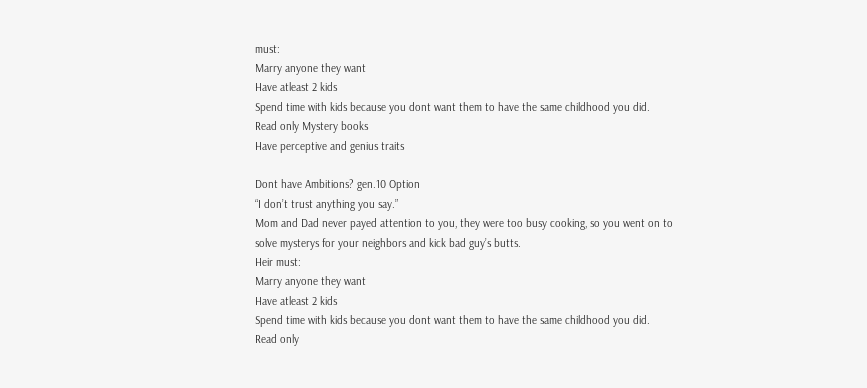must:
Marry anyone they want
Have atleast 2 kids
Spend time with kids because you dont want them to have the same childhood you did.
Read only Mystery books
Have perceptive and genius traits

Dont have Ambitions? gen.10 Option
“I don’t trust anything you say.”
Mom and Dad never payed attention to you, they were too busy cooking, so you went on to solve mysterys for your neighbors and kick bad guy’s butts.
Heir must:
Marry anyone they want
Have atleast 2 kids
Spend time with kids because you dont want them to have the same childhood you did.
Read only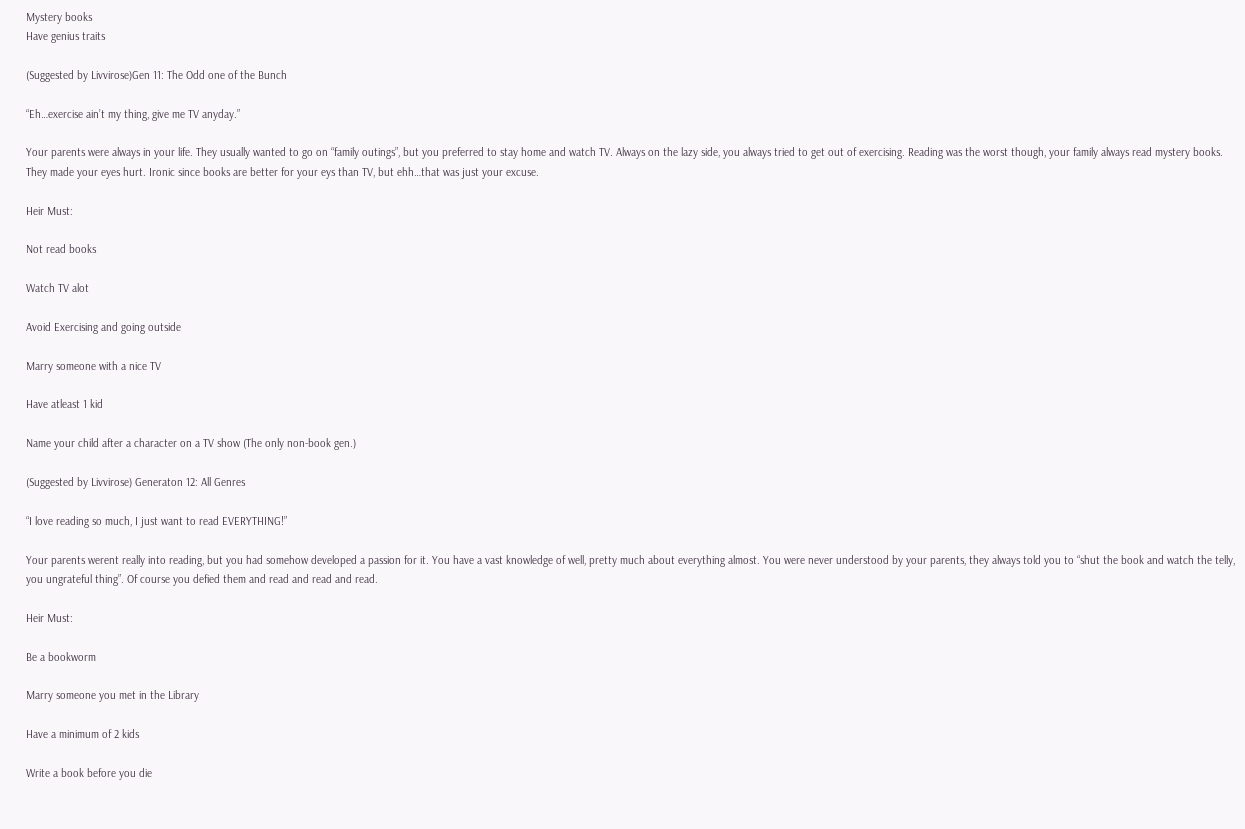Mystery books
Have genius traits

(Suggested by Livvirose)Gen 11: The Odd one of the Bunch

“Eh…exercise ain’t my thing, give me TV anyday.”

Your parents were always in your life. They usually wanted to go on “family outings”, but you preferred to stay home and watch TV. Always on the lazy side, you always tried to get out of exercising. Reading was the worst though, your family always read mystery books. They made your eyes hurt. Ironic since books are better for your eys than TV, but ehh…that was just your excuse.

Heir Must:

Not read books

Watch TV alot

Avoid Exercising and going outside

Marry someone with a nice TV

Have atleast 1 kid

Name your child after a character on a TV show (The only non-book gen.)

(Suggested by Livvirose) Generaton 12: All Genres

“I love reading so much, I just want to read EVERYTHING!”

Your parents werent really into reading, but you had somehow developed a passion for it. You have a vast knowledge of well, pretty much about everything almost. You were never understood by your parents, they always told you to “shut the book and watch the telly, you ungrateful thing”. Of course you defied them and read and read and read.

Heir Must:

Be a bookworm

Marry someone you met in the Library

Have a minimum of 2 kids

Write a book before you die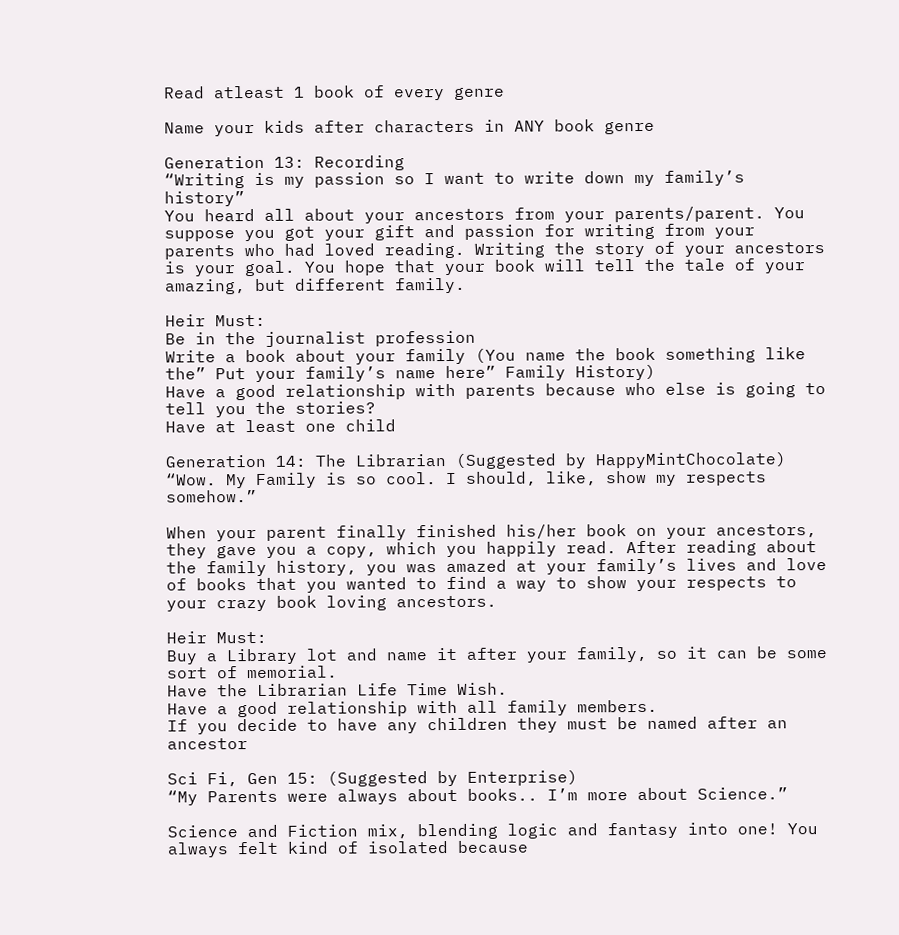Read atleast 1 book of every genre

Name your kids after characters in ANY book genre

Generation 13: Recording
“Writing is my passion so I want to write down my family’s history”
You heard all about your ancestors from your parents/parent. You suppose you got your gift and passion for writing from your parents who had loved reading. Writing the story of your ancestors is your goal. You hope that your book will tell the tale of your amazing, but different family.

Heir Must:
Be in the journalist profession
Write a book about your family (You name the book something like the” Put your family’s name here” Family History)
Have a good relationship with parents because who else is going to tell you the stories?
Have at least one child

Generation 14: The Librarian (Suggested by HappyMintChocolate)
“Wow. My Family is so cool. I should, like, show my respects somehow.”

When your parent finally finished his/her book on your ancestors, they gave you a copy, which you happily read. After reading about the family history, you was amazed at your family’s lives and love of books that you wanted to find a way to show your respects to your crazy book loving ancestors.

Heir Must:
Buy a Library lot and name it after your family, so it can be some sort of memorial.
Have the Librarian Life Time Wish.
Have a good relationship with all family members.
If you decide to have any children they must be named after an ancestor

Sci Fi, Gen 15: (Suggested by Enterprise)
“My Parents were always about books.. I’m more about Science.”

Science and Fiction mix, blending logic and fantasy into one! You always felt kind of isolated because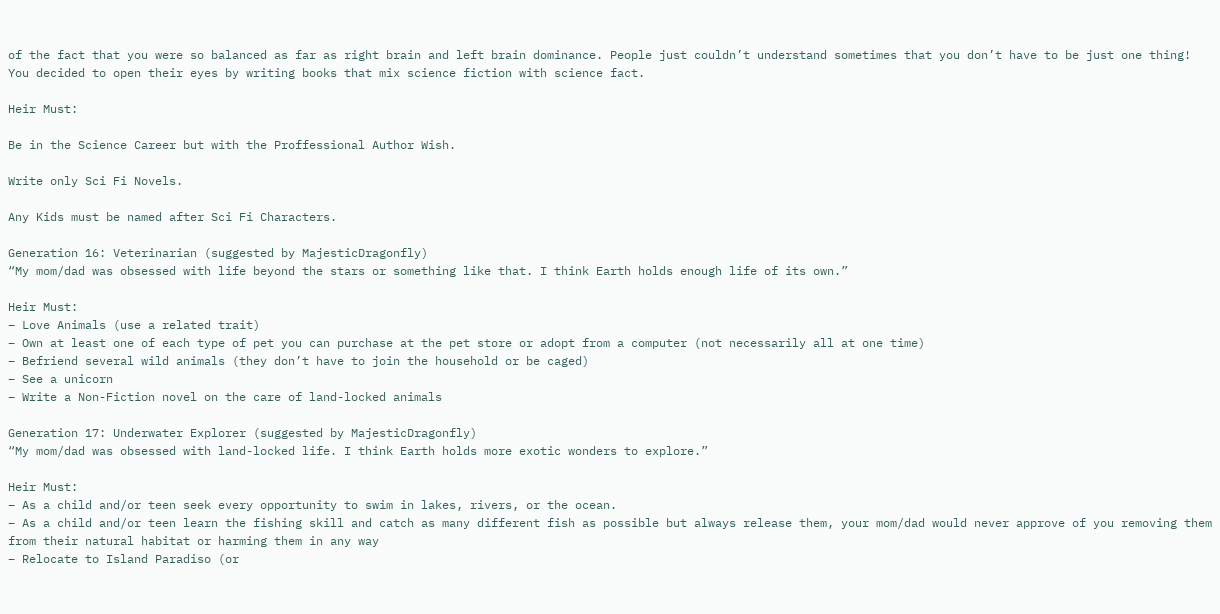of the fact that you were so balanced as far as right brain and left brain dominance. People just couldn’t understand sometimes that you don’t have to be just one thing! You decided to open their eyes by writing books that mix science fiction with science fact.

Heir Must:

Be in the Science Career but with the Proffessional Author Wish.

Write only Sci Fi Novels.

Any Kids must be named after Sci Fi Characters.

Generation 16: Veterinarian (suggested by MajesticDragonfly)
“My mom/dad was obsessed with life beyond the stars or something like that. I think Earth holds enough life of its own.”

Heir Must:
– Love Animals (use a related trait)
– Own at least one of each type of pet you can purchase at the pet store or adopt from a computer (not necessarily all at one time)
– Befriend several wild animals (they don’t have to join the household or be caged)
– See a unicorn
– Write a Non-Fiction novel on the care of land-locked animals

Generation 17: Underwater Explorer (suggested by MajesticDragonfly)
“My mom/dad was obsessed with land-locked life. I think Earth holds more exotic wonders to explore.”

Heir Must:
– As a child and/or teen seek every opportunity to swim in lakes, rivers, or the ocean.
– As a child and/or teen learn the fishing skill and catch as many different fish as possible but always release them, your mom/dad would never approve of you removing them from their natural habitat or harming them in any way
– Relocate to Island Paradiso (or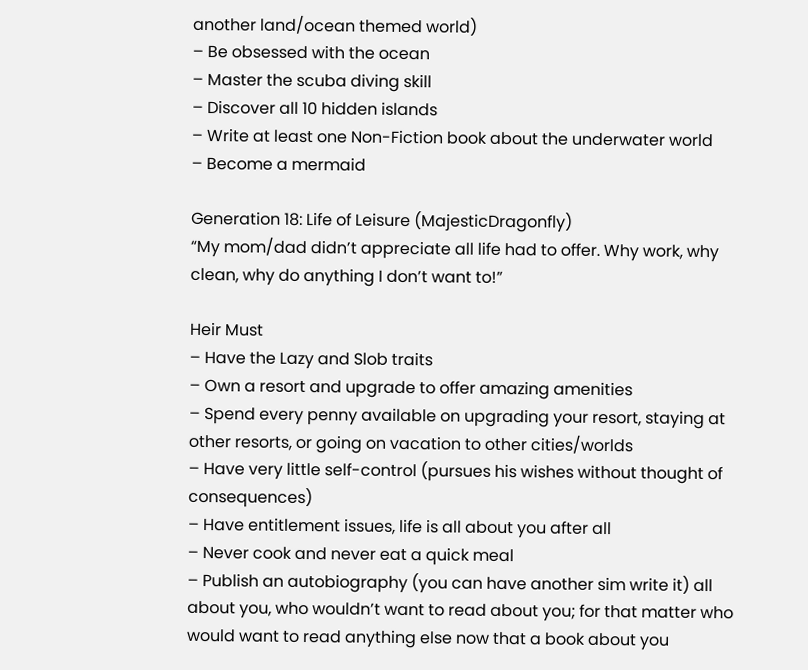another land/ocean themed world)
– Be obsessed with the ocean
– Master the scuba diving skill
– Discover all 10 hidden islands
– Write at least one Non-Fiction book about the underwater world
– Become a mermaid

Generation 18: Life of Leisure (MajesticDragonfly)
“My mom/dad didn’t appreciate all life had to offer. Why work, why clean, why do anything I don’t want to!”

Heir Must
– Have the Lazy and Slob traits
– Own a resort and upgrade to offer amazing amenities
– Spend every penny available on upgrading your resort, staying at other resorts, or going on vacation to other cities/worlds
– Have very little self-control (pursues his wishes without thought of consequences)
– Have entitlement issues, life is all about you after all
– Never cook and never eat a quick meal
– Publish an autobiography (you can have another sim write it) all about you, who wouldn’t want to read about you; for that matter who would want to read anything else now that a book about you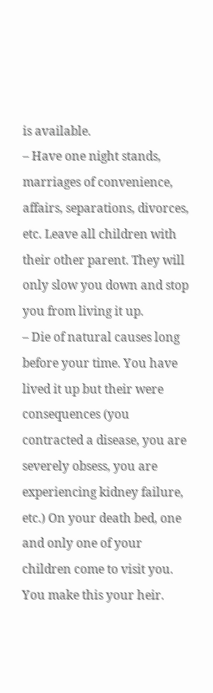is available.
– Have one night stands, marriages of convenience, affairs, separations, divorces, etc. Leave all children with their other parent. They will only slow you down and stop you from living it up.
– Die of natural causes long before your time. You have lived it up but their were consequences (you contracted a disease, you are severely obsess, you are experiencing kidney failure, etc.) On your death bed, one and only one of your children come to visit you. You make this your heir.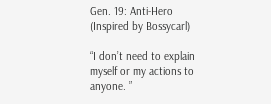Gen. 19: Anti-Hero (Inspired by Bossycarl)

“I don’t need to explain myself or my actions to anyone. ”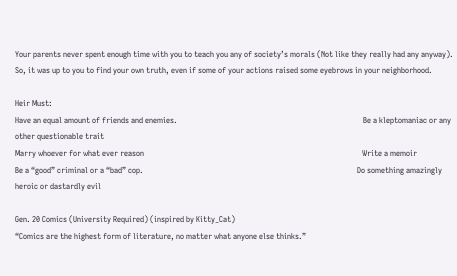Your parents never spent enough time with you to teach you any of society’s morals (Not like they really had any anyway). So, it was up to you to find your own truth, even if some of your actions raised some eyebrows in your neighborhood.

Heir Must:
Have an equal amount of friends and enemies.                                                                                             Be a kleptomaniac or any other questionable trait
Marry whoever for what ever reason                                                                                                             Write a memoir
Be a “good” criminal or a “bad” cop.                                                                                                           Do something amazingly heroic or dastardly evil

Gen. 20 Comics (University Required) (inspired by Kitty_Cat)
“Comics are the highest form of literature, no matter what anyone else thinks.”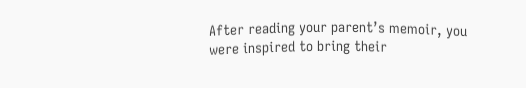After reading your parent’s memoir, you were inspired to bring their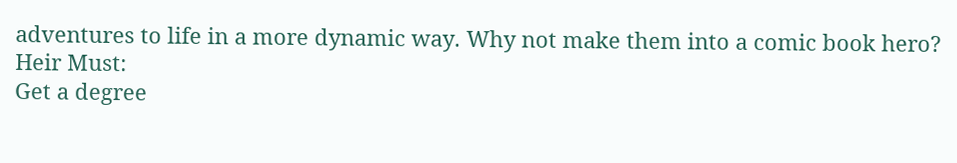adventures to life in a more dynamic way. Why not make them into a comic book hero?
Heir Must:
Get a degree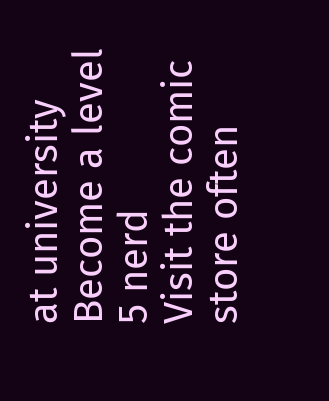at university
Become a level 5 nerd
Visit the comic store often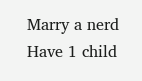Marry a nerd
Have 1 child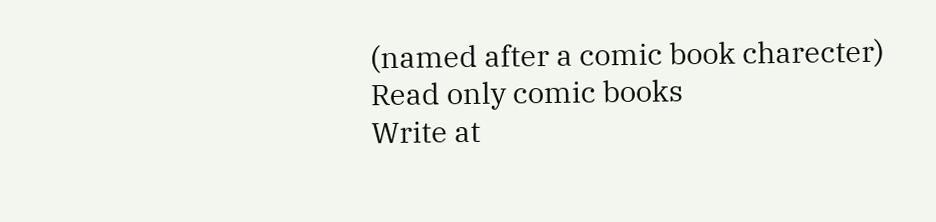(named after a comic book charecter)
Read only comic books
Write at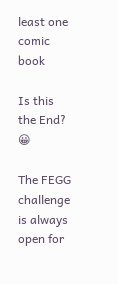least one comic book

Is this the End? 😀

The FEGG challenge is always open for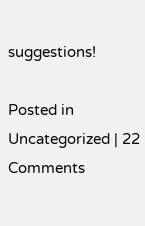suggestions!

Posted in Uncategorized | 22 Comments